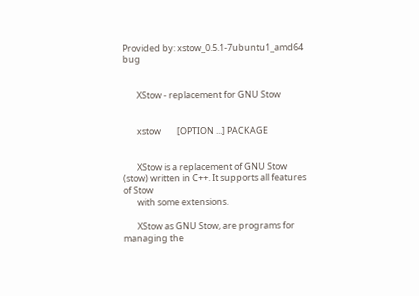Provided by: xstow_0.5.1-7ubuntu1_amd64 bug


       XStow - replacement for GNU Stow


       xstow        [OPTION ...] PACKAGE


       XStow is a replacement of GNU Stow (stow) written in C++. It supports all features of Stow
       with some extensions.

       XStow as GNU Stow, are programs for managing the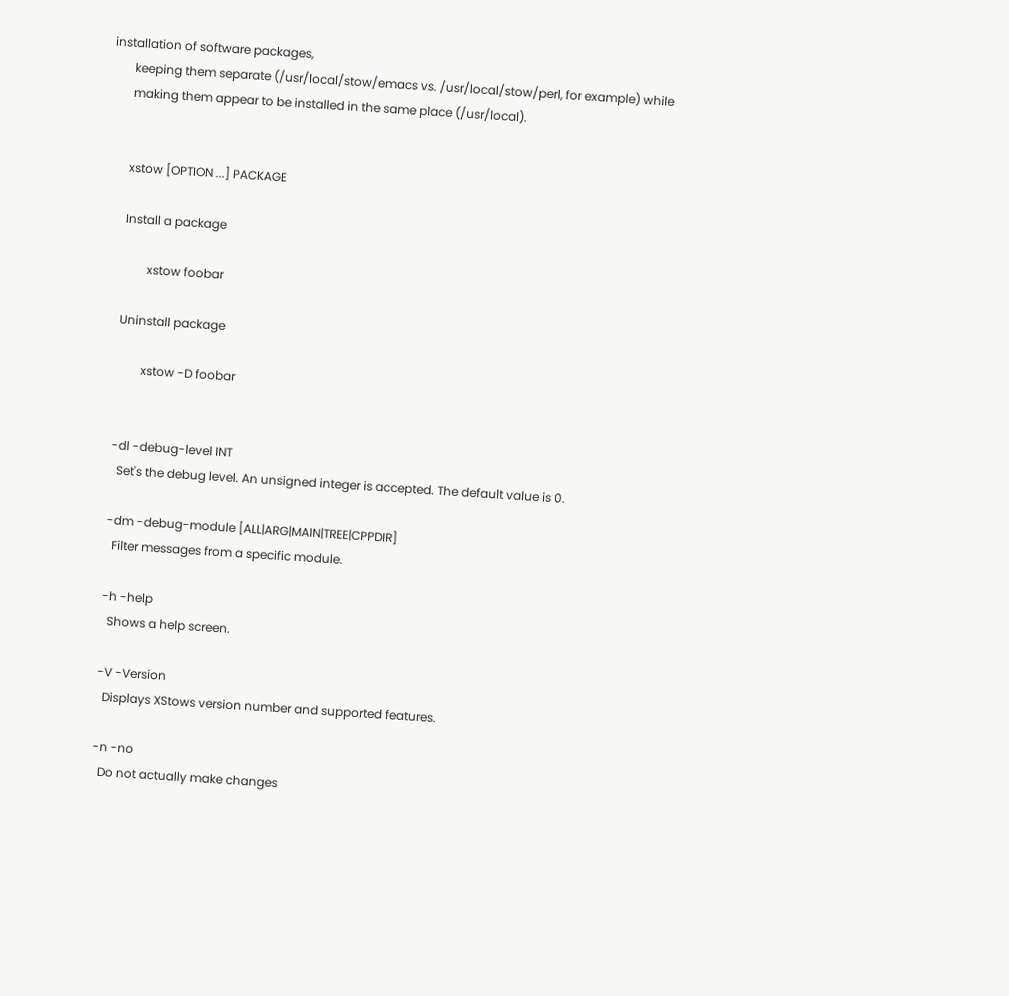installation of software packages,
       keeping them separate (/usr/local/stow/emacs vs. /usr/local/stow/perl, for example) while
       making them appear to be installed in the same place (/usr/local).


       xstow [OPTION ...] PACKAGE

       Install a package

               xstow foobar

       Uninstall package

               xstow -D foobar


       -dl -debug-level INT
         Set's the debug level. An unsigned integer is accepted. The default value is 0.

       -dm -debug-module [ALL|ARG|MAIN|TREE|CPPDIR]
         Filter messages from a specific module.

       -h -help
         Shows a help screen.

       -V -Version
         Displays XStows version number and supported features.

       -n -no
         Do not actually make changes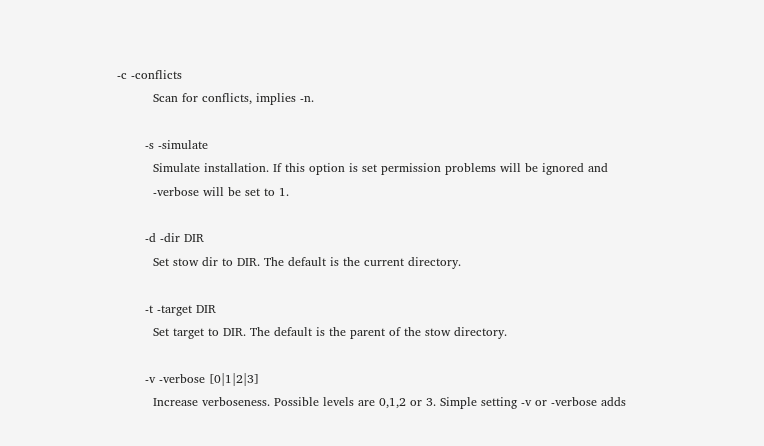-c -conflicts
         Scan for conflicts, implies -n.

       -s -simulate
         Simulate installation. If this option is set permission problems will be ignored and
         -verbose will be set to 1.

       -d -dir DIR
         Set stow dir to DIR. The default is the current directory.

       -t -target DIR
         Set target to DIR. The default is the parent of the stow directory.

       -v -verbose [0|1|2|3]
         Increase verboseness. Possible levels are 0,1,2 or 3. Simple setting -v or -verbose adds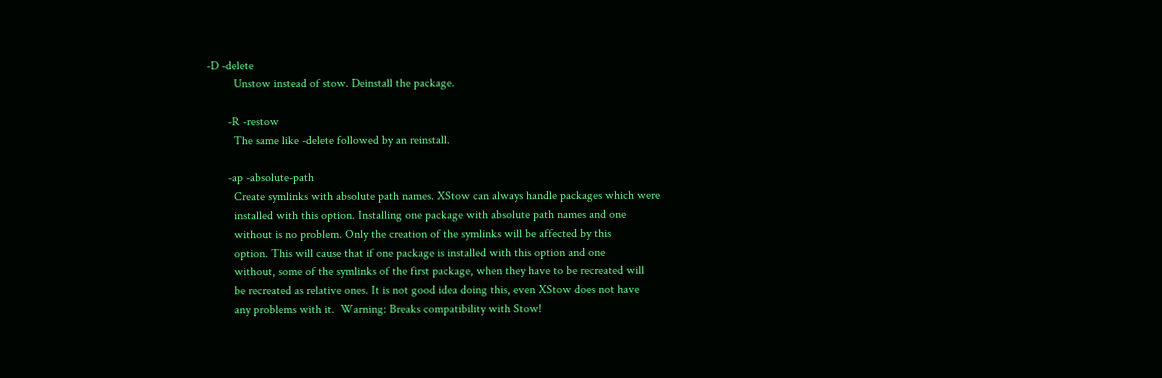-D -delete
         Unstow instead of stow. Deinstall the package.

       -R -restow
         The same like -delete followed by an reinstall.

       -ap -absolute-path
         Create symlinks with absolute path names. XStow can always handle packages which were
         installed with this option. Installing one package with absolute path names and one
         without is no problem. Only the creation of the symlinks will be affected by this
         option. This will cause that if one package is installed with this option and one
         without, some of the symlinks of the first package, when they have to be recreated will
         be recreated as relative ones. It is not good idea doing this, even XStow does not have
         any problems with it.  Warning: Breaks compatibility with Stow!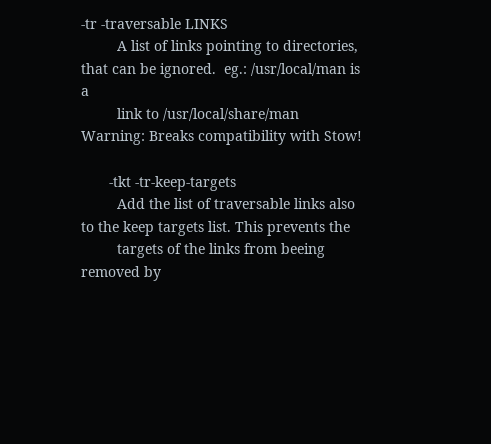-tr -traversable LINKS
         A list of links pointing to directories, that can be ignored.  eg.: /usr/local/man is a
         link to /usr/local/share/man Warning: Breaks compatibility with Stow!

       -tkt -tr-keep-targets
         Add the list of traversable links also to the keep targets list. This prevents the
         targets of the links from beeing removed by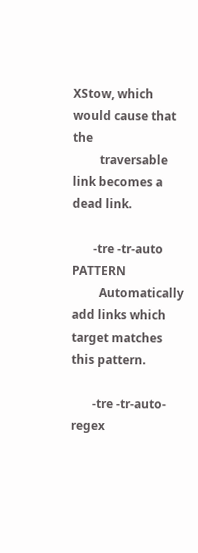XStow, which would cause that the
         traversable link becomes a dead link.

       -tre -tr-auto PATTERN
         Automatically add links which target matches this pattern.

       -tre -tr-auto-regex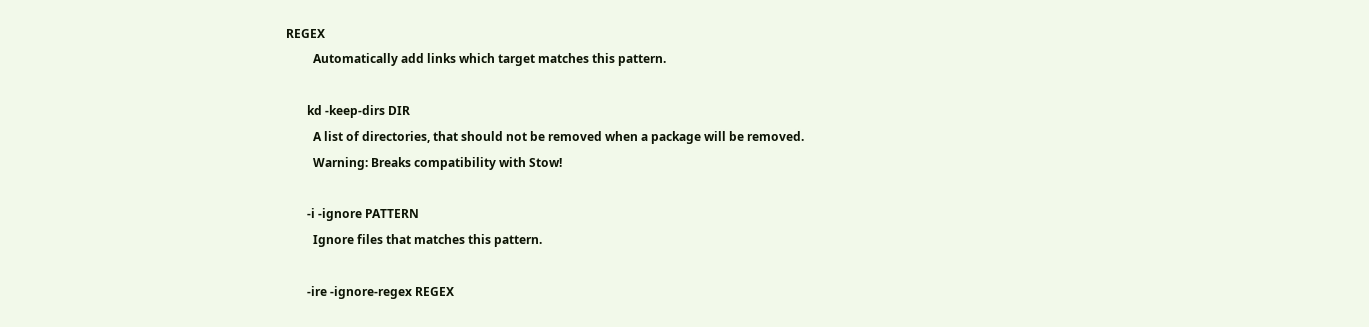REGEX
         Automatically add links which target matches this pattern.

       kd -keep-dirs DIR
         A list of directories, that should not be removed when a package will be removed.
         Warning: Breaks compatibility with Stow!

       -i -ignore PATTERN
         Ignore files that matches this pattern.

       -ire -ignore-regex REGEX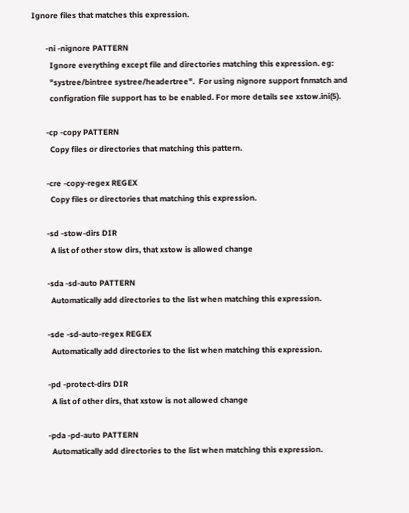Ignore files that matches this expression.

       -ni -nignore PATTERN
         Ignore everything except file and directories matching this expression. eg:
         "systree/bintree systree/headertree".  For using nignore support fnmatch and
         configration file support has to be enabled. For more details see xstow.ini(5).

       -cp -copy PATTERN
         Copy files or directories that matching this pattern.

       -cre -copy-regex REGEX
         Copy files or directories that matching this expression.

       -sd -stow-dirs DIR
         A list of other stow dirs, that xstow is allowed change

       -sda -sd-auto PATTERN
         Automatically add directories to the list when matching this expression.

       -sde -sd-auto-regex REGEX
         Automatically add directories to the list when matching this expression.

       -pd -protect-dirs DIR
         A list of other dirs, that xstow is not allowed change

       -pda -pd-auto PATTERN
         Automatically add directories to the list when matching this expression.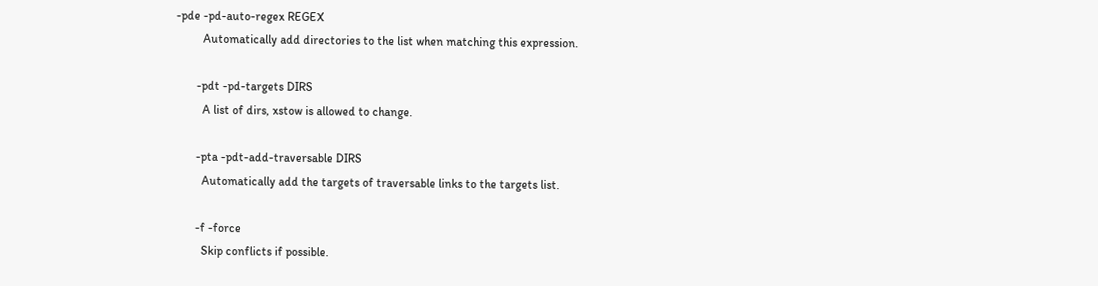-pde -pd-auto-regex REGEX
         Automatically add directories to the list when matching this expression.

       -pdt -pd-targets DIRS
         A list of dirs, xstow is allowed to change.

       -pta -pdt-add-traversable DIRS
         Automatically add the targets of traversable links to the targets list.

       -f -force
         Skip conflicts if possible.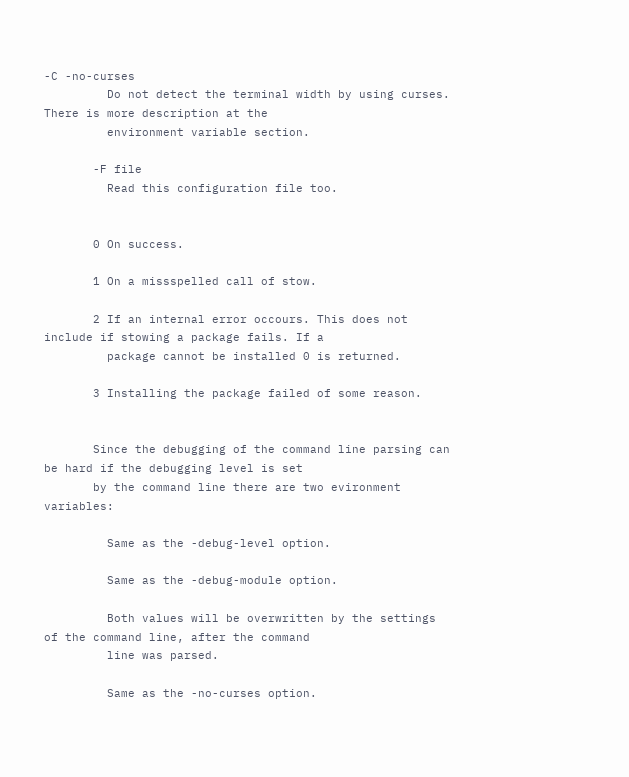-C -no-curses
         Do not detect the terminal width by using curses.  There is more description at the
         environment variable section.

       -F file
         Read this configuration file too.


       0 On success.

       1 On a missspelled call of stow.

       2 If an internal error occours. This does not include if stowing a package fails. If a
         package cannot be installed 0 is returned.

       3 Installing the package failed of some reason.


       Since the debugging of the command line parsing can be hard if the debugging level is set
       by the command line there are two evironment variables:

         Same as the -debug-level option.

         Same as the -debug-module option.

         Both values will be overwritten by the settings of the command line, after the command
         line was parsed.

         Same as the -no-curses option.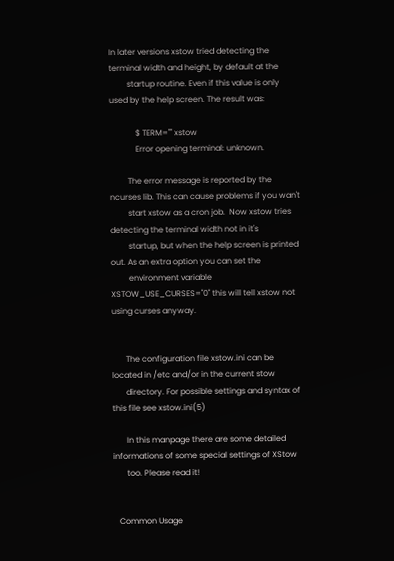In later versions xstow tried detecting the terminal width and height, by default at the
         startup routine. Even if this value is only used by the help screen. The result was:

             $ TERM="" xstow
             Error opening terminal: unknown.

         The error message is reported by the ncurses lib. This can cause problems if you wan't
         start xstow as a cron job.  Now xstow tries detecting the terminal width not in it's
         startup, but when the help screen is printed out. As an extra option you can set the
         environment variable XSTOW_USE_CURSES="0" this will tell xstow not using curses anyway.


       The configuration file xstow.ini can be located in /etc and/or in the current stow
       directory. For possible settings and syntax of this file see xstow.ini(5)

       In this manpage there are some detailed informations of some special settings of XStow
       too. Please read it!


   Common Usage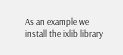As an example we install the ixlib library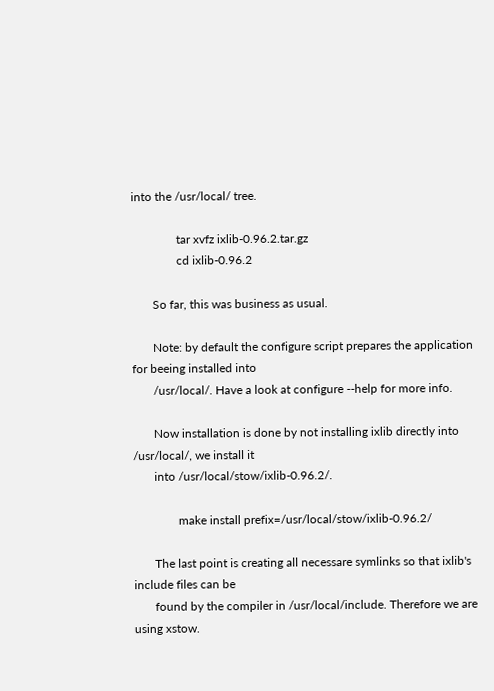into the /usr/local/ tree.

               tar xvfz ixlib-0.96.2.tar.gz
               cd ixlib-0.96.2

       So far, this was business as usual.

       Note: by default the configure script prepares the application for beeing installed into
       /usr/local/. Have a look at configure --help for more info.

       Now installation is done by not installing ixlib directly into /usr/local/, we install it
       into /usr/local/stow/ixlib-0.96.2/.

               make install prefix=/usr/local/stow/ixlib-0.96.2/

       The last point is creating all necessare symlinks so that ixlib's include files can be
       found by the compiler in /usr/local/include. Therefore we are using xstow.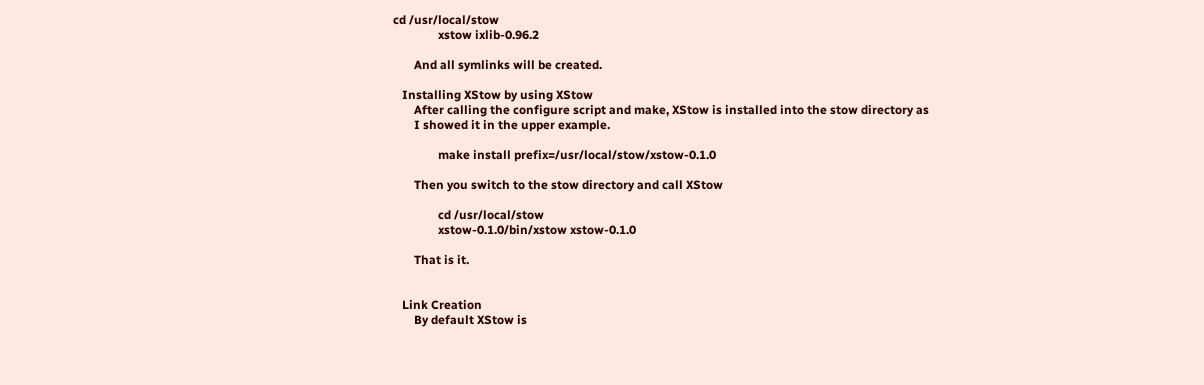cd /usr/local/stow
               xstow ixlib-0.96.2

       And all symlinks will be created.

   Installing XStow by using XStow
       After calling the configure script and make, XStow is installed into the stow directory as
       I showed it in the upper example.

               make install prefix=/usr/local/stow/xstow-0.1.0

       Then you switch to the stow directory and call XStow

               cd /usr/local/stow
               xstow-0.1.0/bin/xstow xstow-0.1.0

       That is it.


   Link Creation
       By default XStow is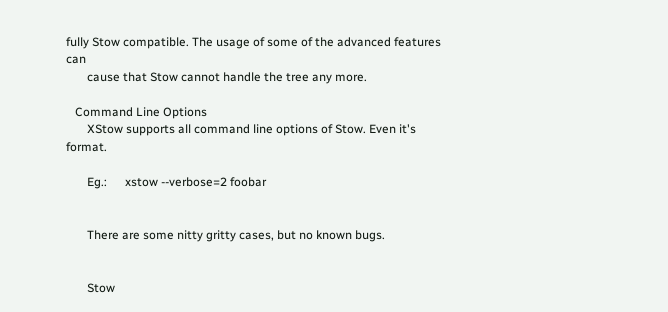fully Stow compatible. The usage of some of the advanced features can
       cause that Stow cannot handle the tree any more.

   Command Line Options
       XStow supports all command line options of Stow. Even it's format.

       Eg.:      xstow --verbose=2 foobar


       There are some nitty gritty cases, but no known bugs.


       Stow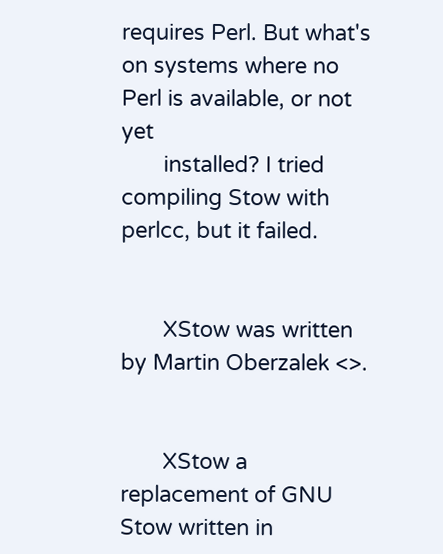requires Perl. But what's on systems where no Perl is available, or not yet
       installed? I tried compiling Stow with perlcc, but it failed.


       XStow was written by Martin Oberzalek <>.


       XStow a replacement of GNU Stow written in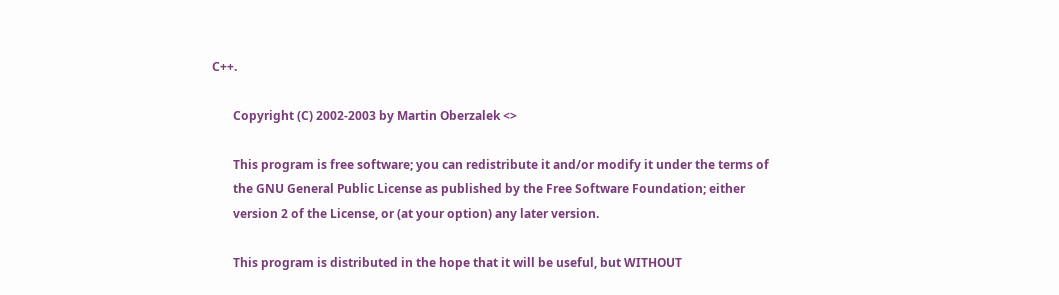C++.

       Copyright (C) 2002-2003 by Martin Oberzalek <>

       This program is free software; you can redistribute it and/or modify it under the terms of
       the GNU General Public License as published by the Free Software Foundation; either
       version 2 of the License, or (at your option) any later version.

       This program is distributed in the hope that it will be useful, but WITHOUT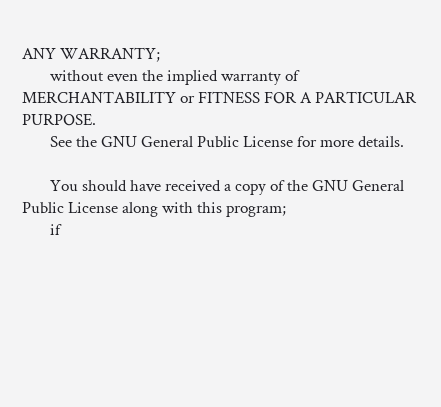ANY WARRANTY;
       without even the implied warranty of MERCHANTABILITY or FITNESS FOR A PARTICULAR PURPOSE.
       See the GNU General Public License for more details.

       You should have received a copy of the GNU General Public License along with this program;
       if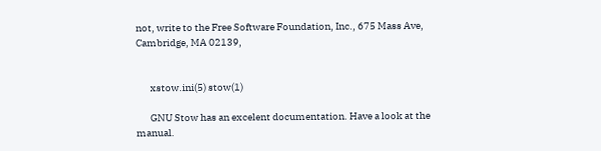not, write to the Free Software Foundation, Inc., 675 Mass Ave, Cambridge, MA 02139,


       xstow.ini(5) stow(1)

       GNU Stow has an excelent documentation. Have a look at the manual.